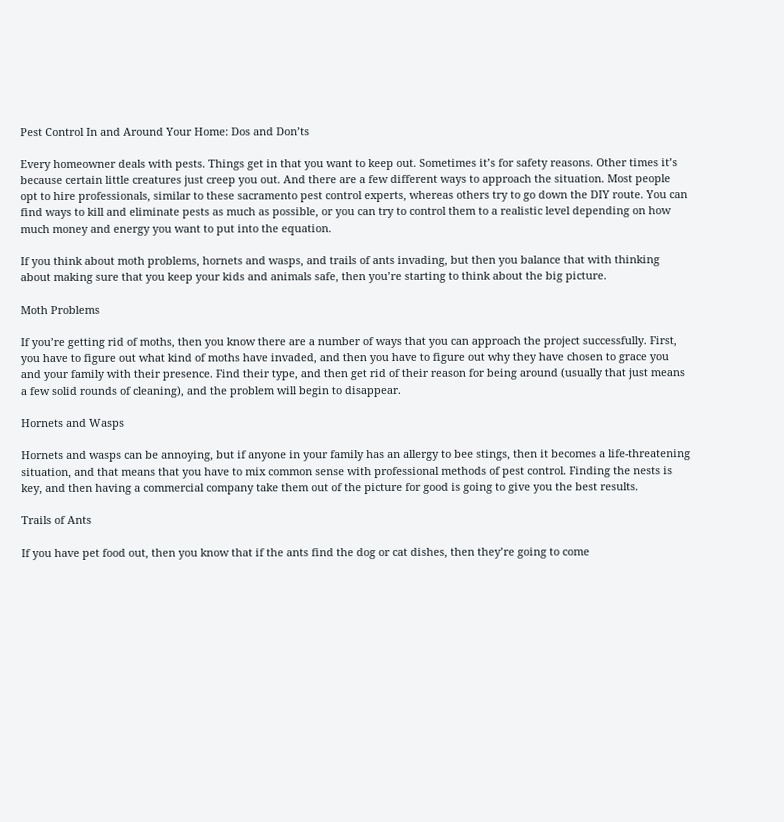Pest Control In and Around Your Home: Dos and Don’ts

Every homeowner deals with pests. Things get in that you want to keep out. Sometimes it’s for safety reasons. Other times it’s because certain little creatures just creep you out. And there are a few different ways to approach the situation. Most people opt to hire professionals, similar to these sacramento pest control experts, whereas others try to go down the DIY route. You can find ways to kill and eliminate pests as much as possible, or you can try to control them to a realistic level depending on how much money and energy you want to put into the equation.

If you think about moth problems, hornets and wasps, and trails of ants invading, but then you balance that with thinking about making sure that you keep your kids and animals safe, then you’re starting to think about the big picture.

Moth Problems

If you’re getting rid of moths, then you know there are a number of ways that you can approach the project successfully. First, you have to figure out what kind of moths have invaded, and then you have to figure out why they have chosen to grace you and your family with their presence. Find their type, and then get rid of their reason for being around (usually that just means a few solid rounds of cleaning), and the problem will begin to disappear.

Hornets and Wasps

Hornets and wasps can be annoying, but if anyone in your family has an allergy to bee stings, then it becomes a life-threatening situation, and that means that you have to mix common sense with professional methods of pest control. Finding the nests is key, and then having a commercial company take them out of the picture for good is going to give you the best results.

Trails of Ants

If you have pet food out, then you know that if the ants find the dog or cat dishes, then they’re going to come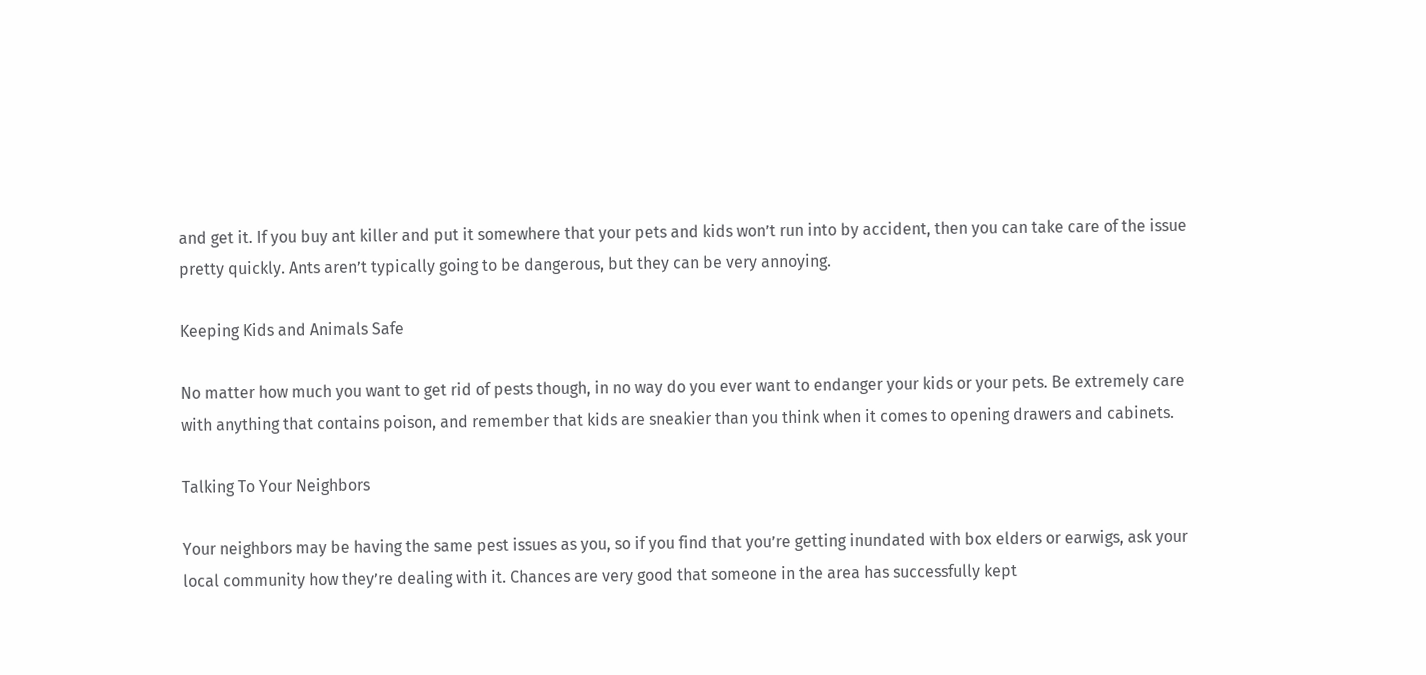and get it. If you buy ant killer and put it somewhere that your pets and kids won’t run into by accident, then you can take care of the issue pretty quickly. Ants aren’t typically going to be dangerous, but they can be very annoying.

Keeping Kids and Animals Safe

No matter how much you want to get rid of pests though, in no way do you ever want to endanger your kids or your pets. Be extremely care with anything that contains poison, and remember that kids are sneakier than you think when it comes to opening drawers and cabinets.

Talking To Your Neighbors

Your neighbors may be having the same pest issues as you, so if you find that you’re getting inundated with box elders or earwigs, ask your local community how they’re dealing with it. Chances are very good that someone in the area has successfully kept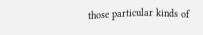those particular kinds of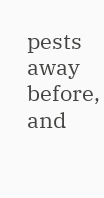pests away before, and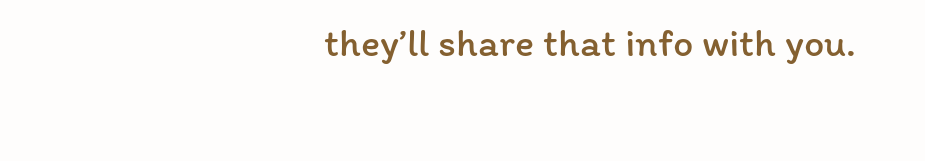they’ll share that info with you.